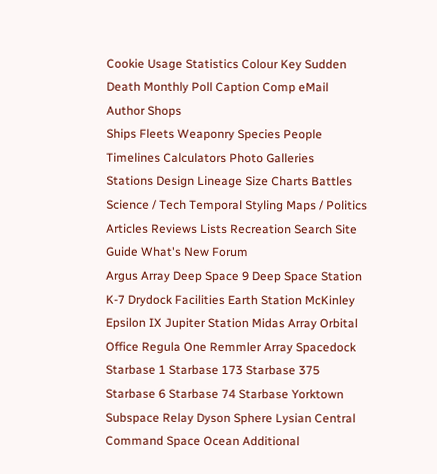Cookie Usage Statistics Colour Key Sudden Death Monthly Poll Caption Comp eMail Author Shops
Ships Fleets Weaponry Species People Timelines Calculators Photo Galleries
Stations Design Lineage Size Charts Battles Science / Tech Temporal Styling Maps / Politics
Articles Reviews Lists Recreation Search Site Guide What's New Forum
Argus Array Deep Space 9 Deep Space Station K-7 Drydock Facilities Earth Station McKinley Epsilon IX Jupiter Station Midas Array Orbital Office Regula One Remmler Array Spacedock Starbase 1 Starbase 173 Starbase 375 Starbase 6 Starbase 74 Starbase Yorktown Subspace Relay Dyson Sphere Lysian Central Command Space Ocean Additional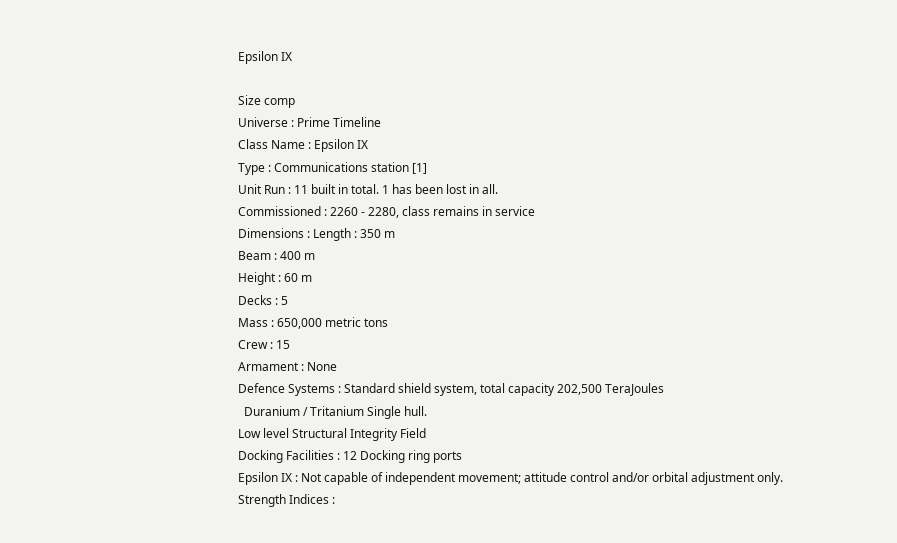Epsilon IX

Size comp
Universe : Prime Timeline
Class Name : Epsilon IX
Type : Communications station [1]
Unit Run : 11 built in total. 1 has been lost in all.
Commissioned : 2260 - 2280, class remains in service
Dimensions : Length : 350 m
Beam : 400 m
Height : 60 m
Decks : 5
Mass : 650,000 metric tons
Crew : 15
Armament : None
Defence Systems : Standard shield system, total capacity 202,500 TeraJoules
  Duranium / Tritanium Single hull.
Low level Structural Integrity Field
Docking Facilities : 12 Docking ring ports
Epsilon IX : Not capable of independent movement; attitude control and/or orbital adjustment only.
Strength Indices :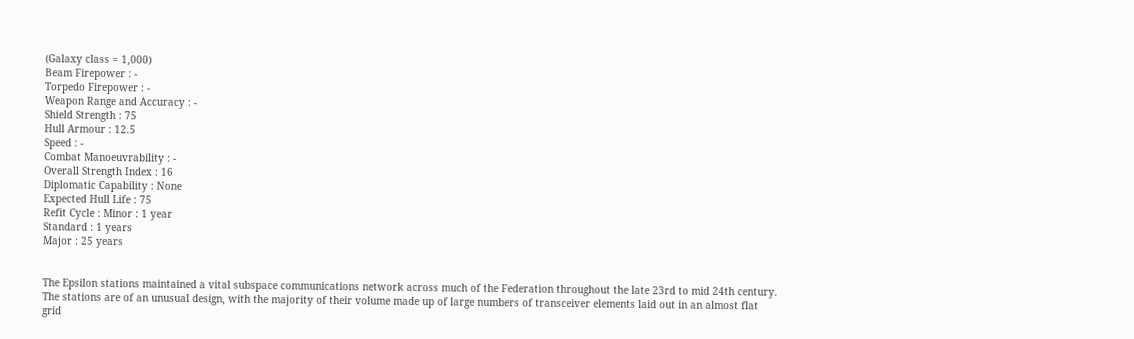(Galaxy class = 1,000)
Beam Firepower : -
Torpedo Firepower : -
Weapon Range and Accuracy : -
Shield Strength : 75
Hull Armour : 12.5
Speed : -
Combat Manoeuvrability : -
Overall Strength Index : 16
Diplomatic Capability : None
Expected Hull Life : 75
Refit Cycle : Minor : 1 year
Standard : 1 years
Major : 25 years


The Epsilon stations maintained a vital subspace communications network across much of the Federation throughout the late 23rd to mid 24th century. The stations are of an unusual design, with the majority of their volume made up of large numbers of transceiver elements laid out in an almost flat grid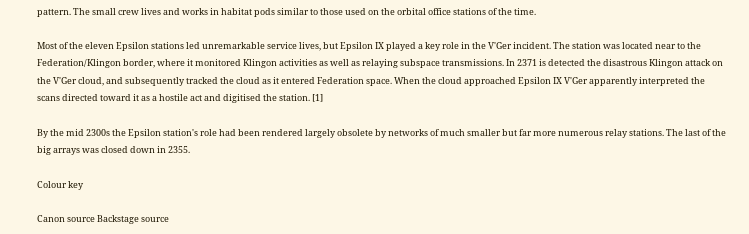pattern. The small crew lives and works in habitat pods similar to those used on the orbital office stations of the time.

Most of the eleven Epsilon stations led unremarkable service lives, but Epsilon IX played a key role in the V'Ger incident. The station was located near to the Federation/Klingon border, where it monitored Klingon activities as well as relaying subspace transmissions. In 2371 is detected the disastrous Klingon attack on the V'Ger cloud, and subsequently tracked the cloud as it entered Federation space. When the cloud approached Epsilon IX V'Ger apparently interpreted the scans directed toward it as a hostile act and digitised the station. [1]

By the mid 2300s the Epsilon station's role had been rendered largely obsolete by networks of much smaller but far more numerous relay stations. The last of the big arrays was closed down in 2355.

Colour key

Canon source Backstage source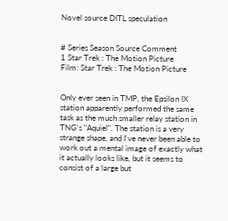Novel source DITL speculation


# Series Season Source Comment
1 Star Trek : The Motion Picture
Film: Star Trek : The Motion Picture


Only ever seen in TMP, the Epsilon IX station apparently performed the same task as the much smaller relay station in TNG's "Aquiel". The station is a very strange shape, and I've never been able to work out a mental image of exactly what it actually looks like, but it seems to consist of a large but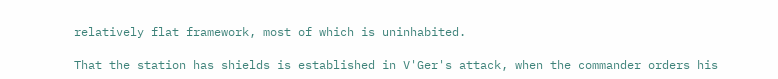relatively flat framework, most of which is uninhabited.

That the station has shields is established in V'Ger's attack, when the commander orders his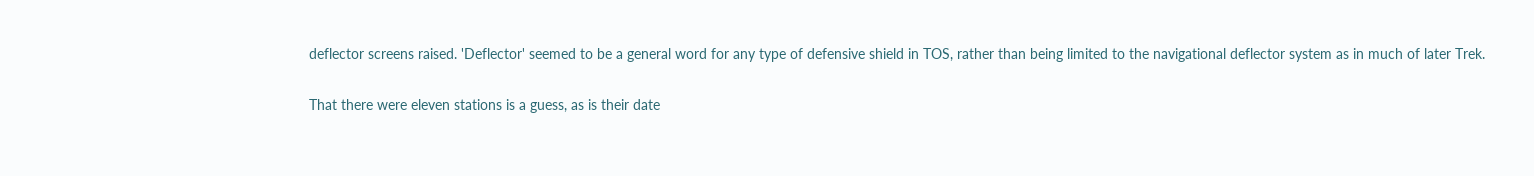deflector screens raised. 'Deflector' seemed to be a general word for any type of defensive shield in TOS, rather than being limited to the navigational deflector system as in much of later Trek.

That there were eleven stations is a guess, as is their date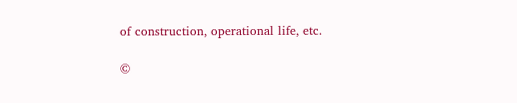of construction, operational life, etc.

©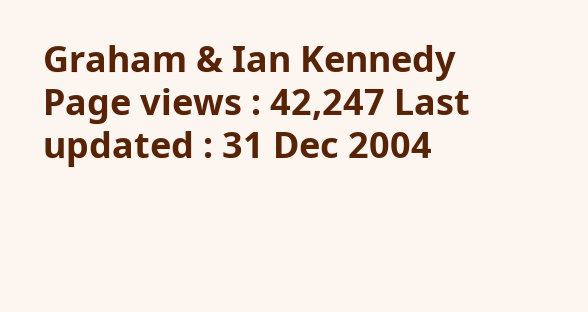Graham & Ian Kennedy Page views : 42,247 Last updated : 31 Dec 2004